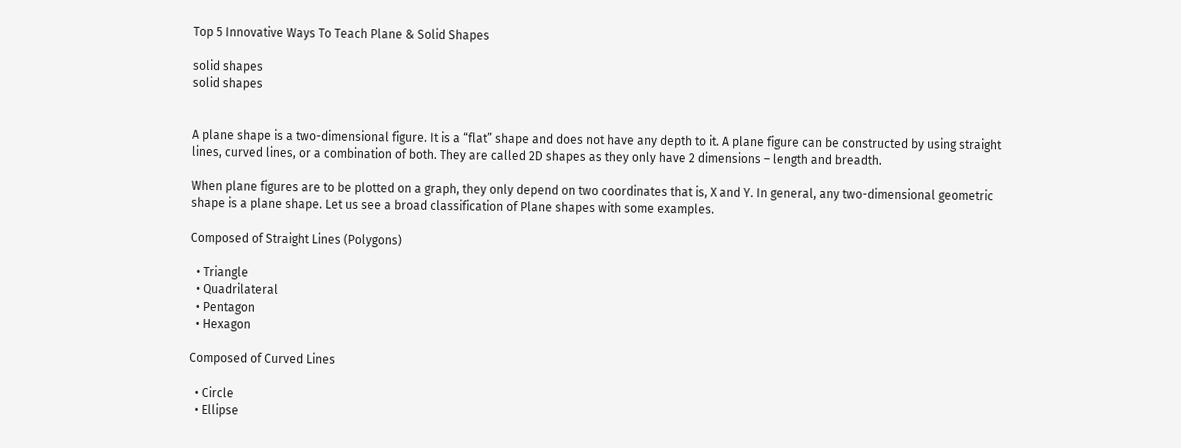Top 5 Innovative Ways To Teach Plane & Solid Shapes

solid shapes
solid shapes


A plane shape is a two-dimensional figure. It is a “flat” shape and does not have any depth to it. A plane figure can be constructed by using straight lines, curved lines, or a combination of both. They are called 2D shapes as they only have 2 dimensions – length and breadth.

When plane figures are to be plotted on a graph, they only depend on two coordinates that is, X and Y. In general, any two-dimensional geometric shape is a plane shape. Let us see a broad classification of Plane shapes with some examples.

Composed of Straight Lines (Polygons)

  • Triangle
  • Quadrilateral
  • Pentagon
  • Hexagon

Composed of Curved Lines

  • Circle
  • Ellipse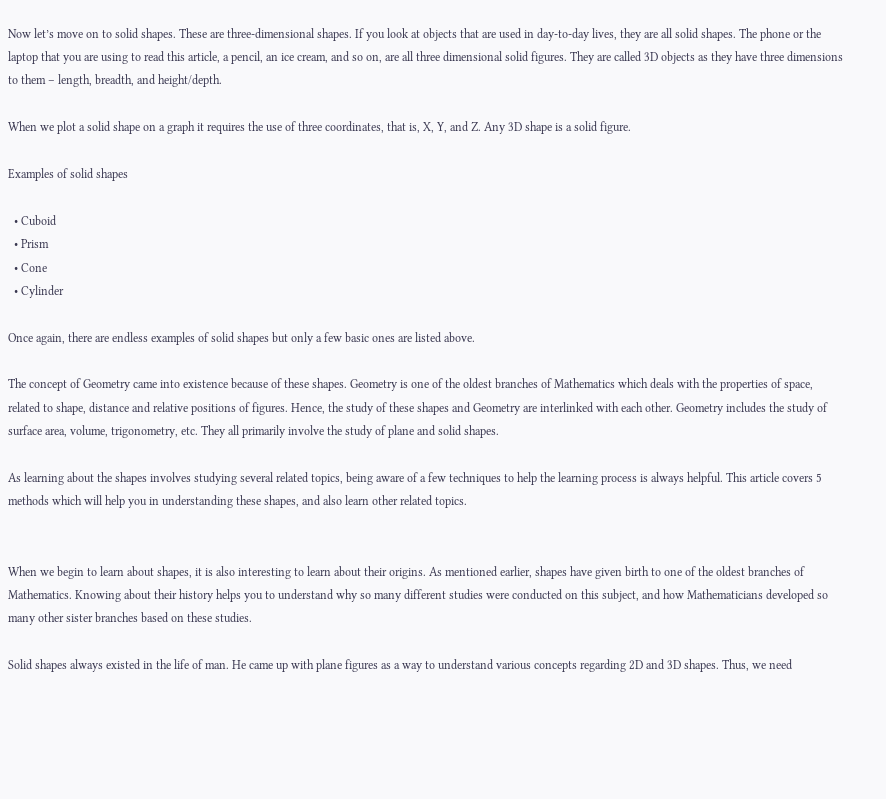Now let’s move on to solid shapes. These are three-dimensional shapes. If you look at objects that are used in day-to-day lives, they are all solid shapes. The phone or the laptop that you are using to read this article, a pencil, an ice cream, and so on, are all three dimensional solid figures. They are called 3D objects as they have three dimensions to them – length, breadth, and height/depth.

When we plot a solid shape on a graph it requires the use of three coordinates, that is, X, Y, and Z. Any 3D shape is a solid figure.

Examples of solid shapes

  • Cuboid
  • Prism
  • Cone
  • Cylinder

Once again, there are endless examples of solid shapes but only a few basic ones are listed above.

The concept of Geometry came into existence because of these shapes. Geometry is one of the oldest branches of Mathematics which deals with the properties of space, related to shape, distance and relative positions of figures. Hence, the study of these shapes and Geometry are interlinked with each other. Geometry includes the study of surface area, volume, trigonometry, etc. They all primarily involve the study of plane and solid shapes.

As learning about the shapes involves studying several related topics, being aware of a few techniques to help the learning process is always helpful. This article covers 5 methods which will help you in understanding these shapes, and also learn other related topics.


When we begin to learn about shapes, it is also interesting to learn about their origins. As mentioned earlier, shapes have given birth to one of the oldest branches of Mathematics. Knowing about their history helps you to understand why so many different studies were conducted on this subject, and how Mathematicians developed so many other sister branches based on these studies.

Solid shapes always existed in the life of man. He came up with plane figures as a way to understand various concepts regarding 2D and 3D shapes. Thus, we need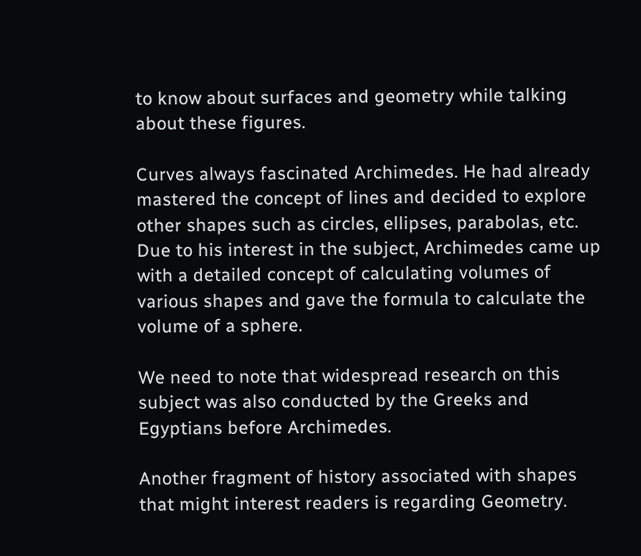to know about surfaces and geometry while talking about these figures.

Curves always fascinated Archimedes. He had already mastered the concept of lines and decided to explore other shapes such as circles, ellipses, parabolas, etc. Due to his interest in the subject, Archimedes came up with a detailed concept of calculating volumes of various shapes and gave the formula to calculate the volume of a sphere.

We need to note that widespread research on this subject was also conducted by the Greeks and Egyptians before Archimedes.

Another fragment of history associated with shapes that might interest readers is regarding Geometry.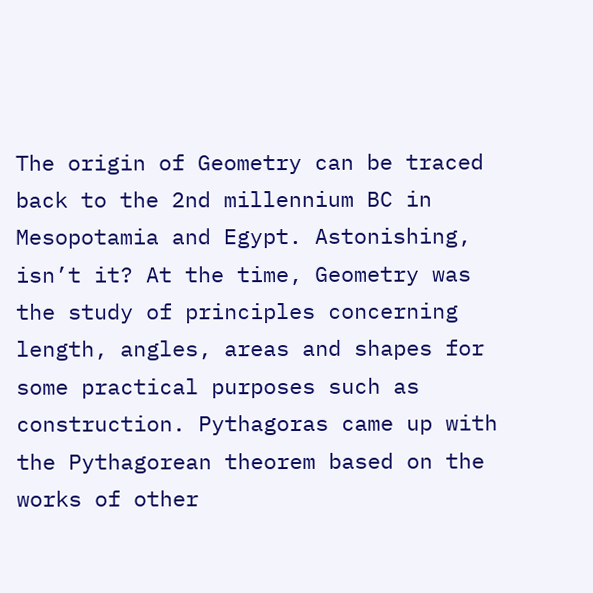The origin of Geometry can be traced back to the 2nd millennium BC in Mesopotamia and Egypt. Astonishing, isn’t it? At the time, Geometry was the study of principles concerning length, angles, areas and shapes for some practical purposes such as construction. Pythagoras came up with the Pythagorean theorem based on the works of other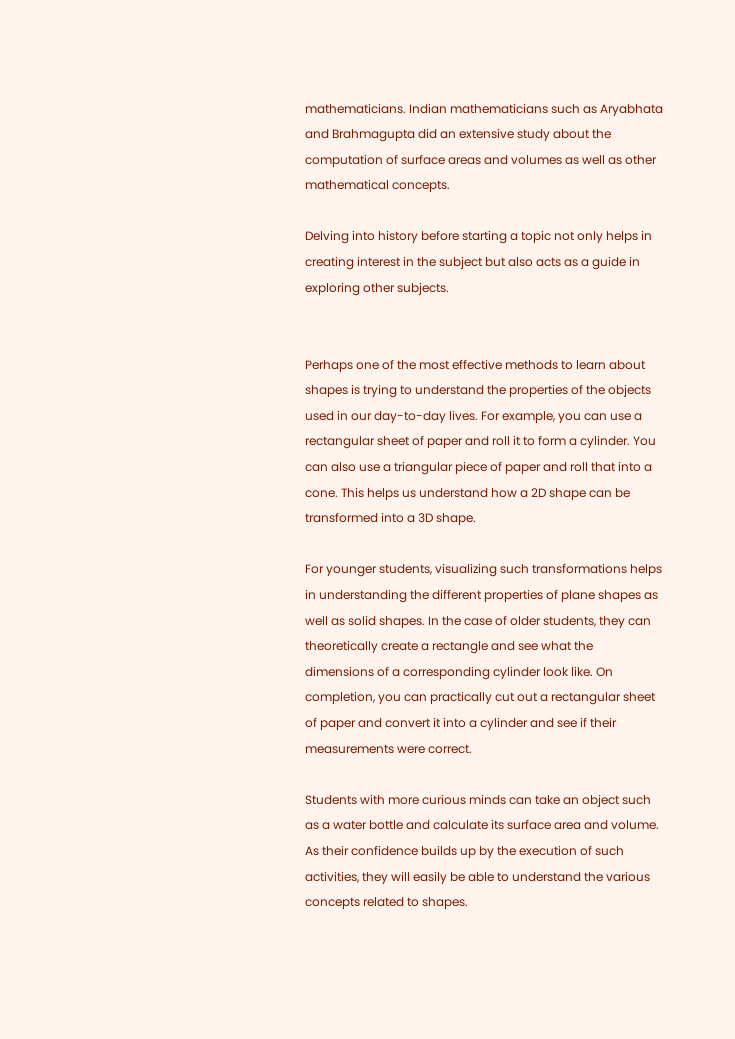mathematicians. Indian mathematicians such as Aryabhata and Brahmagupta did an extensive study about the computation of surface areas and volumes as well as other mathematical concepts.

Delving into history before starting a topic not only helps in creating interest in the subject but also acts as a guide in exploring other subjects.


Perhaps one of the most effective methods to learn about shapes is trying to understand the properties of the objects used in our day-to-day lives. For example, you can use a rectangular sheet of paper and roll it to form a cylinder. You can also use a triangular piece of paper and roll that into a cone. This helps us understand how a 2D shape can be transformed into a 3D shape.

For younger students, visualizing such transformations helps in understanding the different properties of plane shapes as well as solid shapes. In the case of older students, they can theoretically create a rectangle and see what the dimensions of a corresponding cylinder look like. On completion, you can practically cut out a rectangular sheet of paper and convert it into a cylinder and see if their measurements were correct.

Students with more curious minds can take an object such as a water bottle and calculate its surface area and volume. As their confidence builds up by the execution of such activities, they will easily be able to understand the various concepts related to shapes.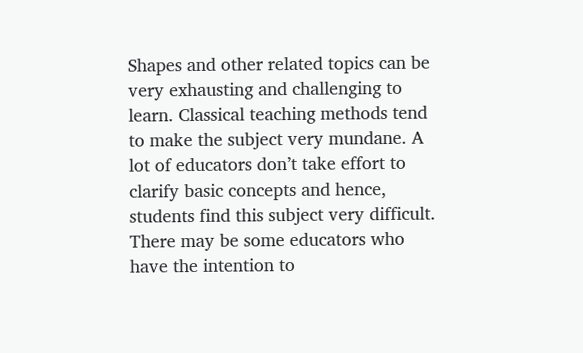Shapes and other related topics can be very exhausting and challenging to learn. Classical teaching methods tend to make the subject very mundane. A lot of educators don’t take effort to clarify basic concepts and hence, students find this subject very difficult. There may be some educators who have the intention to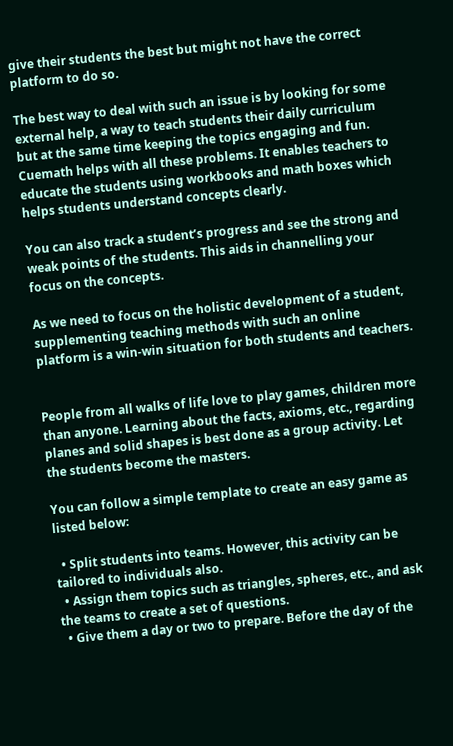give their students the best but might not have the correct platform to do so.

The best way to deal with such an issue is by looking for some external help, a way to teach students their daily curriculum but at the same time keeping the topics engaging and fun. Cuemath helps with all these problems. It enables teachers to educate the students using workbooks and math boxes which helps students understand concepts clearly.

You can also track a student’s progress and see the strong and weak points of the students. This aids in channelling your focus on the concepts.

As we need to focus on the holistic development of a student, supplementing teaching methods with such an online platform is a win-win situation for both students and teachers.


People from all walks of life love to play games, children more than anyone. Learning about the facts, axioms, etc., regarding planes and solid shapes is best done as a group activity. Let the students become the masters.

You can follow a simple template to create an easy game as listed below:

  • Split students into teams. However, this activity can be tailored to individuals also.
  • Assign them topics such as triangles, spheres, etc., and ask the teams to create a set of questions.
  • Give them a day or two to prepare. Before the day of the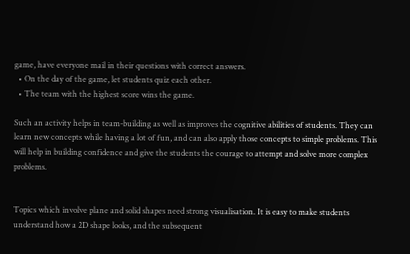game, have everyone mail in their questions with correct answers.
  • On the day of the game, let students quiz each other.
  • The team with the highest score wins the game.

Such an activity helps in team-building as well as improves the cognitive abilities of students. They can learn new concepts while having a lot of fun, and can also apply those concepts to simple problems. This will help in building confidence and give the students the courage to attempt and solve more complex problems.


Topics which involve plane and solid shapes need strong visualisation. It is easy to make students understand how a 2D shape looks, and the subsequent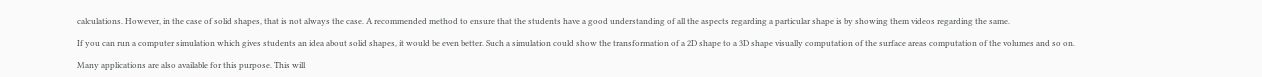calculations. However, in the case of solid shapes, that is not always the case. A recommended method to ensure that the students have a good understanding of all the aspects regarding a particular shape is by showing them videos regarding the same.

If you can run a computer simulation which gives students an idea about solid shapes, it would be even better. Such a simulation could show the transformation of a 2D shape to a 3D shape visually computation of the surface areas computation of the volumes and so on.

Many applications are also available for this purpose. This will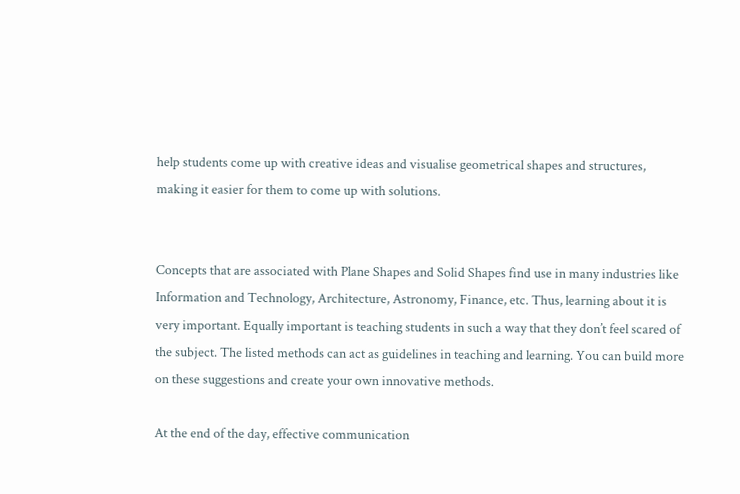help students come up with creative ideas and visualise geometrical shapes and structures, making it easier for them to come up with solutions.


Concepts that are associated with Plane Shapes and Solid Shapes find use in many industries like Information and Technology, Architecture, Astronomy, Finance, etc. Thus, learning about it is very important. Equally important is teaching students in such a way that they don’t feel scared of the subject. The listed methods can act as guidelines in teaching and learning. You can build more on these suggestions and create your own innovative methods.

At the end of the day, effective communication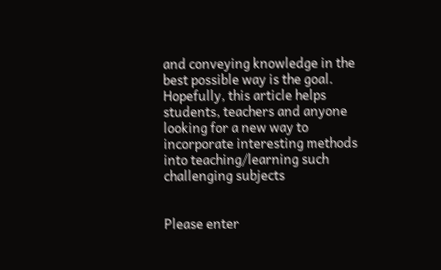and conveying knowledge in the best possible way is the goal. Hopefully, this article helps students, teachers and anyone looking for a new way to incorporate interesting methods into teaching/learning such challenging subjects


Please enter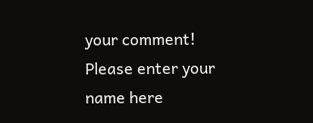your comment!
Please enter your name here